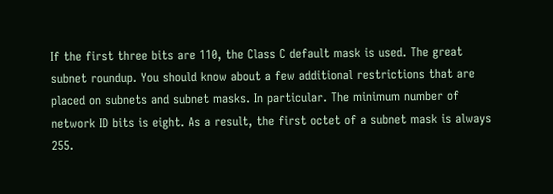If the first three bits are 110, the Class C default mask is used. The great subnet roundup. You should know about a few additional restrictions that are placed on subnets and subnet masks. In particular. The minimum number of network ID bits is eight. As a result, the first octet of a subnet mask is always 255.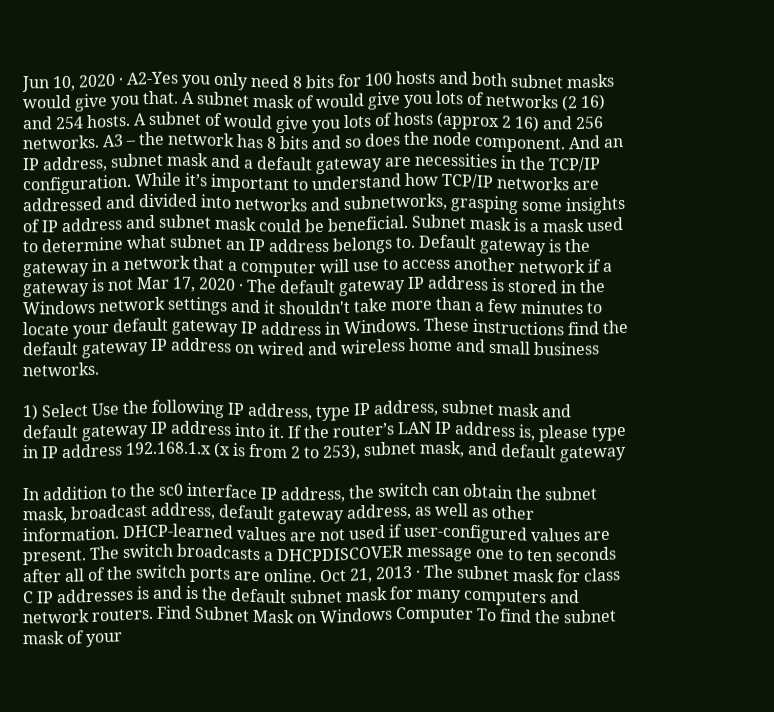Jun 10, 2020 · A2-Yes you only need 8 bits for 100 hosts and both subnet masks would give you that. A subnet mask of would give you lots of networks (2 16) and 254 hosts. A subnet of would give you lots of hosts (approx 2 16) and 256 networks. A3 – the network has 8 bits and so does the node component. And an IP address, subnet mask and a default gateway are necessities in the TCP/IP configuration. While it’s important to understand how TCP/IP networks are addressed and divided into networks and subnetworks, grasping some insights of IP address and subnet mask could be beneficial. Subnet mask is a mask used to determine what subnet an IP address belongs to. Default gateway is the gateway in a network that a computer will use to access another network if a gateway is not Mar 17, 2020 · The default gateway IP address is stored in the Windows network settings and it shouldn't take more than a few minutes to locate your default gateway IP address in Windows. These instructions find the default gateway IP address on wired and wireless home and small business networks.

1) Select Use the following IP address, type IP address, subnet mask and default gateway IP address into it. If the router’s LAN IP address is, please type in IP address 192.168.1.x (x is from 2 to 253), subnet mask, and default gateway

In addition to the sc0 interface IP address, the switch can obtain the subnet mask, broadcast address, default gateway address, as well as other information. DHCP-learned values are not used if user-configured values are present. The switch broadcasts a DHCPDISCOVER message one to ten seconds after all of the switch ports are online. Oct 21, 2013 · The subnet mask for class C IP addresses is and is the default subnet mask for many computers and network routers. Find Subnet Mask on Windows Computer To find the subnet mask of your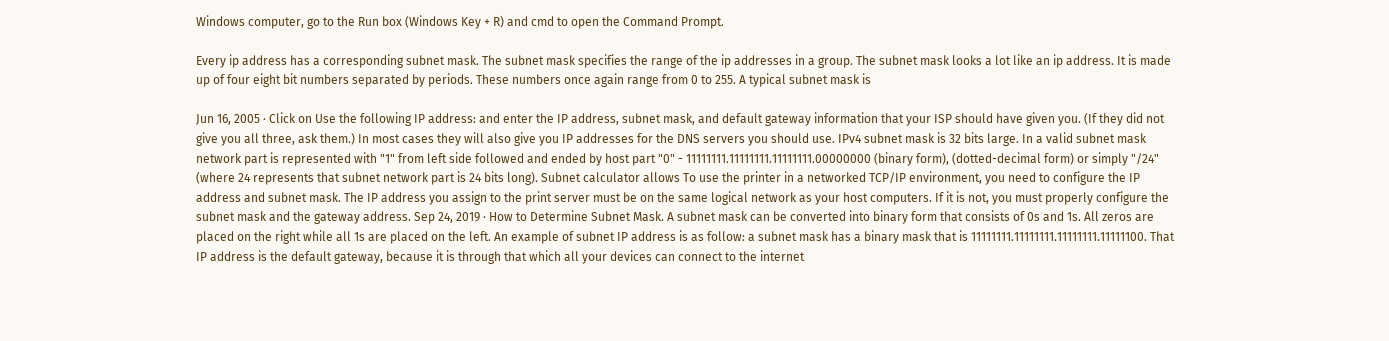Windows computer, go to the Run box (Windows Key + R) and cmd to open the Command Prompt.

Every ip address has a corresponding subnet mask. The subnet mask specifies the range of the ip addresses in a group. The subnet mask looks a lot like an ip address. It is made up of four eight bit numbers separated by periods. These numbers once again range from 0 to 255. A typical subnet mask is

Jun 16, 2005 · Click on Use the following IP address: and enter the IP address, subnet mask, and default gateway information that your ISP should have given you. (If they did not give you all three, ask them.) In most cases they will also give you IP addresses for the DNS servers you should use. IPv4 subnet mask is 32 bits large. In a valid subnet mask network part is represented with "1" from left side followed and ended by host part "0" - 11111111.11111111.11111111.00000000 (binary form), (dotted-decimal form) or simply "/24" (where 24 represents that subnet network part is 24 bits long). Subnet calculator allows To use the printer in a networked TCP/IP environment, you need to configure the IP address and subnet mask. The IP address you assign to the print server must be on the same logical network as your host computers. If it is not, you must properly configure the subnet mask and the gateway address. Sep 24, 2019 · How to Determine Subnet Mask. A subnet mask can be converted into binary form that consists of 0s and 1s. All zeros are placed on the right while all 1s are placed on the left. An example of subnet IP address is as follow: a subnet mask has a binary mask that is 11111111.11111111.11111111.11111100. That IP address is the default gateway, because it is through that which all your devices can connect to the internet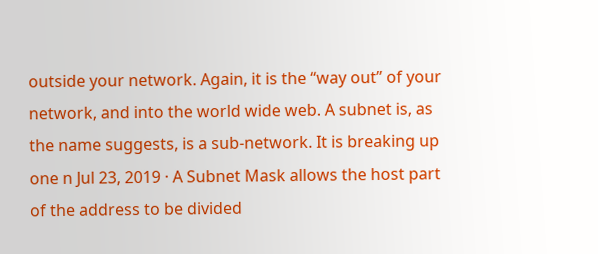outside your network. Again, it is the “way out” of your network, and into the world wide web. A subnet is, as the name suggests, is a sub-network. It is breaking up one n Jul 23, 2019 · A Subnet Mask allows the host part of the address to be divided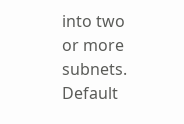into two or more subnets. Default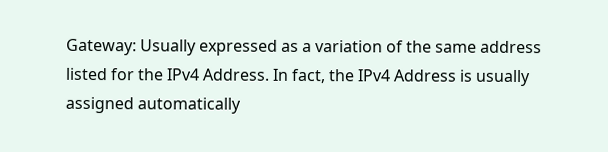Gateway: Usually expressed as a variation of the same address listed for the IPv4 Address. In fact, the IPv4 Address is usually assigned automatically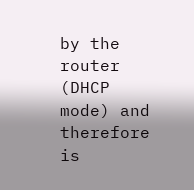by the router (DHCP mode) and therefore is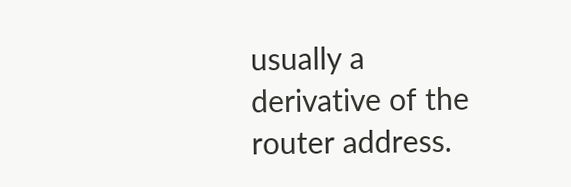usually a derivative of the router address.